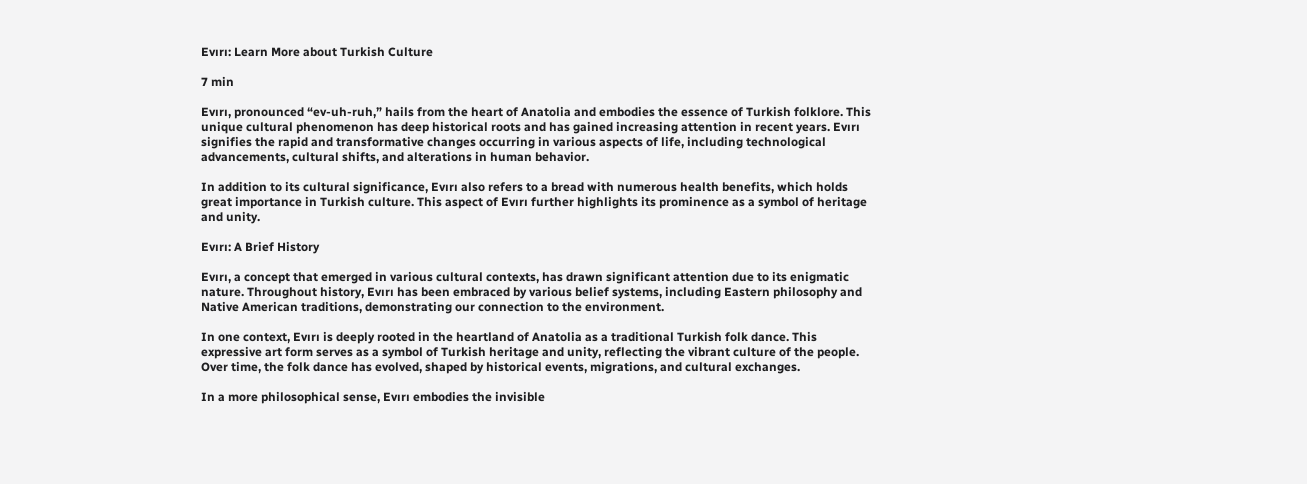Evırı: Learn More about Turkish Culture

7 min

Evırı, pronounced “ev-uh-ruh,” hails from the heart of Anatolia and embodies the essence of Turkish folklore. This unique cultural phenomenon has deep historical roots and has gained increasing attention in recent years. Evırı signifies the rapid and transformative changes occurring in various aspects of life, including technological advancements, cultural shifts, and alterations in human behavior.

In addition to its cultural significance, Evırı also refers to a bread with numerous health benefits, which holds great importance in Turkish culture. This aspect of Evırı further highlights its prominence as a symbol of heritage and unity.

Evırı: A Brief History

Evırı, a concept that emerged in various cultural contexts, has drawn significant attention due to its enigmatic nature. Throughout history, Evırı has been embraced by various belief systems, including Eastern philosophy and Native American traditions, demonstrating our connection to the environment.

In one context, Evırı is deeply rooted in the heartland of Anatolia as a traditional Turkish folk dance. This expressive art form serves as a symbol of Turkish heritage and unity, reflecting the vibrant culture of the people. Over time, the folk dance has evolved, shaped by historical events, migrations, and cultural exchanges.

In a more philosophical sense, Evırı embodies the invisible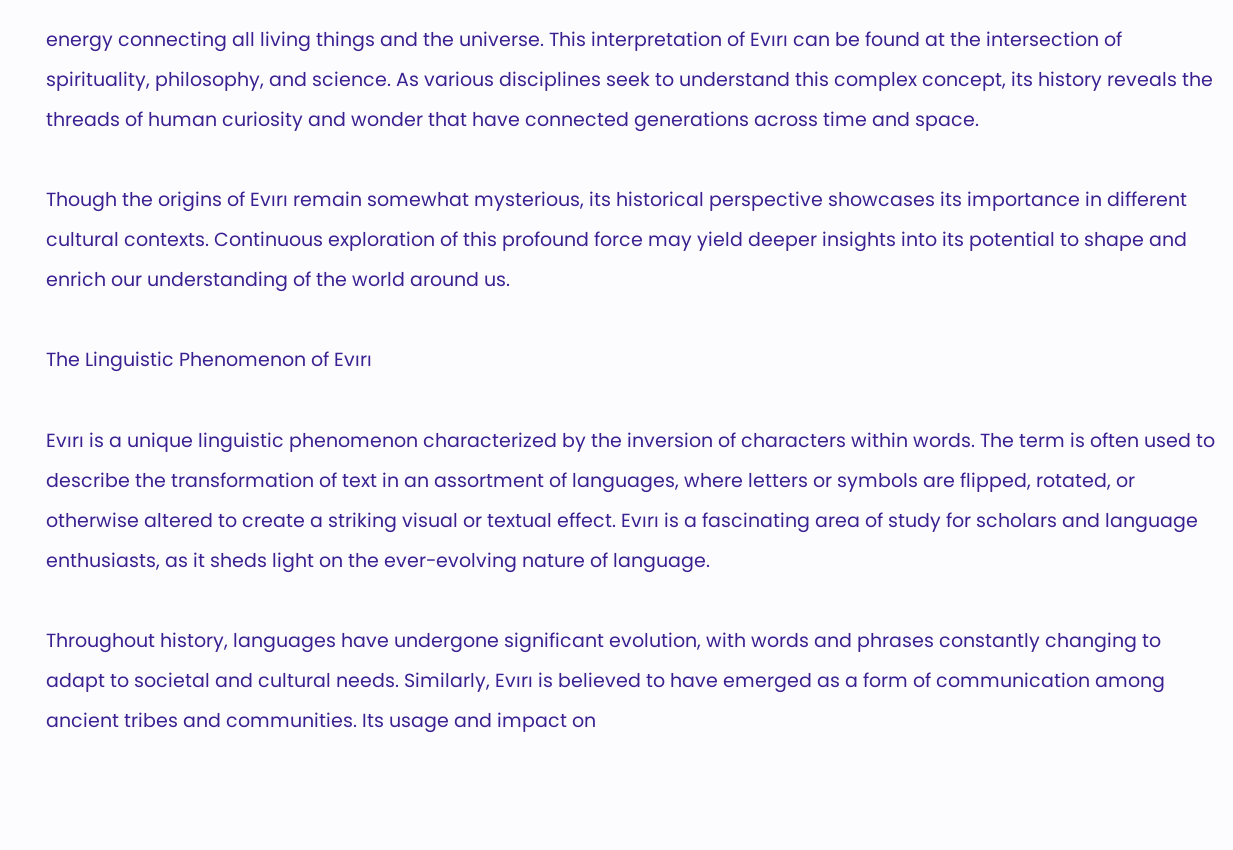energy connecting all living things and the universe. This interpretation of Evırı can be found at the intersection of spirituality, philosophy, and science. As various disciplines seek to understand this complex concept, its history reveals the threads of human curiosity and wonder that have connected generations across time and space.

Though the origins of Evırı remain somewhat mysterious, its historical perspective showcases its importance in different cultural contexts. Continuous exploration of this profound force may yield deeper insights into its potential to shape and enrich our understanding of the world around us.

The Linguistic Phenomenon of Evırı

Evırı is a unique linguistic phenomenon characterized by the inversion of characters within words. The term is often used to describe the transformation of text in an assortment of languages, where letters or symbols are flipped, rotated, or otherwise altered to create a striking visual or textual effect. Evırı is a fascinating area of study for scholars and language enthusiasts, as it sheds light on the ever-evolving nature of language.

Throughout history, languages have undergone significant evolution, with words and phrases constantly changing to adapt to societal and cultural needs. Similarly, Evırı is believed to have emerged as a form of communication among ancient tribes and communities. Its usage and impact on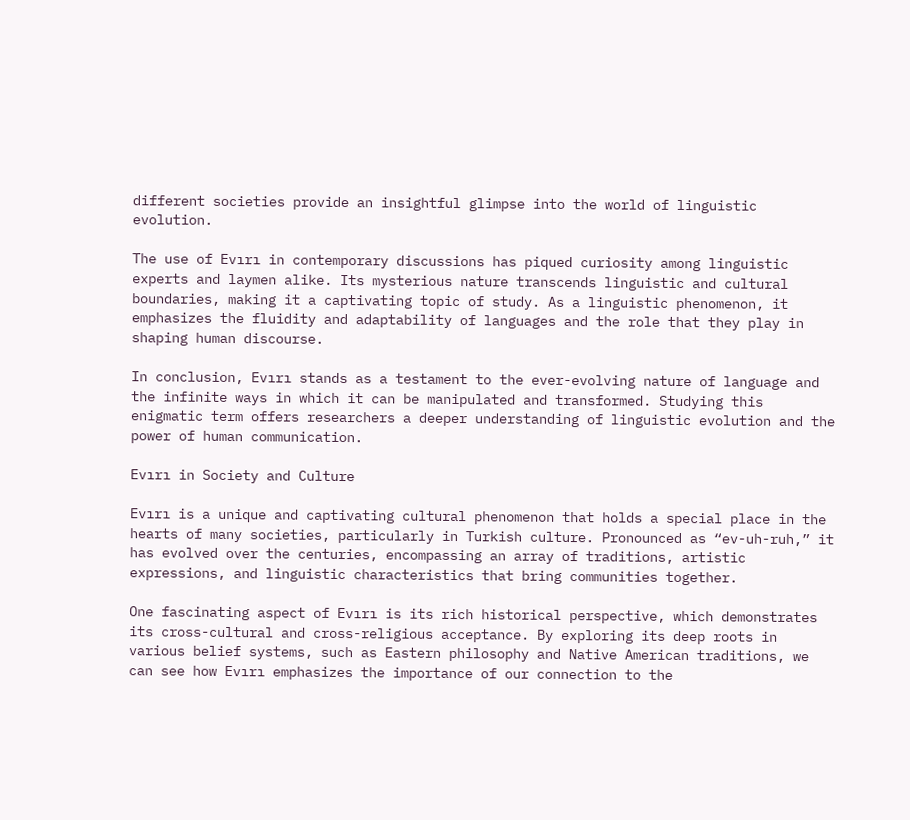different societies provide an insightful glimpse into the world of linguistic evolution.

The use of Evırı in contemporary discussions has piqued curiosity among linguistic experts and laymen alike. Its mysterious nature transcends linguistic and cultural boundaries, making it a captivating topic of study. As a linguistic phenomenon, it emphasizes the fluidity and adaptability of languages and the role that they play in shaping human discourse.

In conclusion, Evırı stands as a testament to the ever-evolving nature of language and the infinite ways in which it can be manipulated and transformed. Studying this enigmatic term offers researchers a deeper understanding of linguistic evolution and the power of human communication.

Evırı in Society and Culture

Evırı is a unique and captivating cultural phenomenon that holds a special place in the hearts of many societies, particularly in Turkish culture. Pronounced as “ev-uh-ruh,” it has evolved over the centuries, encompassing an array of traditions, artistic expressions, and linguistic characteristics that bring communities together.

One fascinating aspect of Evırı is its rich historical perspective, which demonstrates its cross-cultural and cross-religious acceptance. By exploring its deep roots in various belief systems, such as Eastern philosophy and Native American traditions, we can see how Evırı emphasizes the importance of our connection to the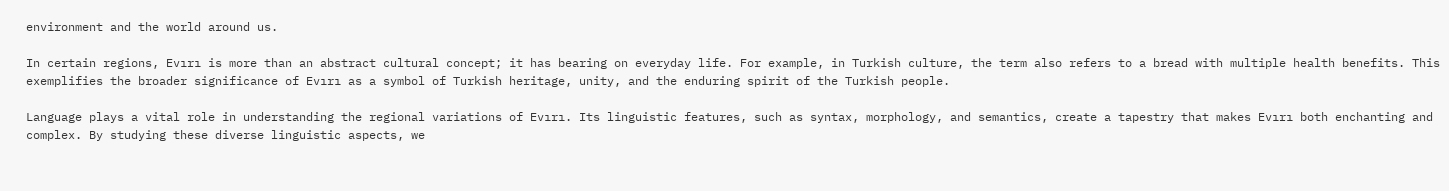environment and the world around us.

In certain regions, Evırı is more than an abstract cultural concept; it has bearing on everyday life. For example, in Turkish culture, the term also refers to a bread with multiple health benefits. This exemplifies the broader significance of Evırı as a symbol of Turkish heritage, unity, and the enduring spirit of the Turkish people.

Language plays a vital role in understanding the regional variations of Evırı. Its linguistic features, such as syntax, morphology, and semantics, create a tapestry that makes Evırı both enchanting and complex. By studying these diverse linguistic aspects, we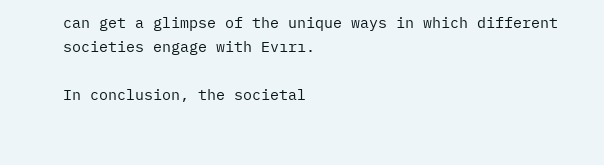can get a glimpse of the unique ways in which different societies engage with Evırı.

In conclusion, the societal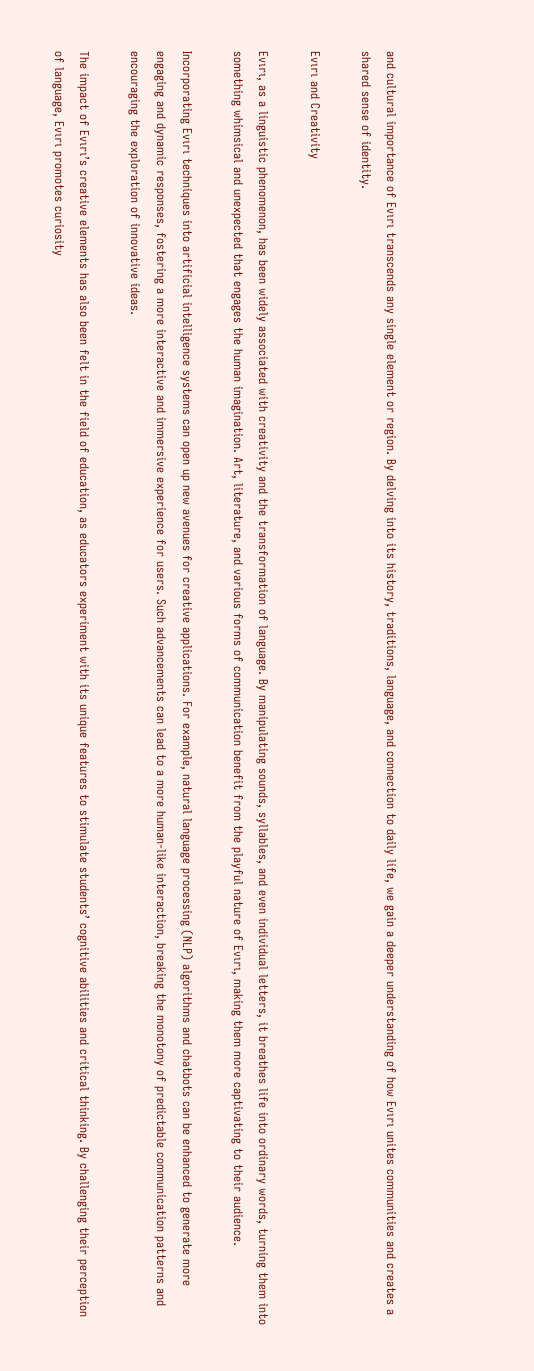and cultural importance of Evırı transcends any single element or region. By delving into its history, traditions, language, and connection to daily life, we gain a deeper understanding of how Evırı unites communities and creates a shared sense of identity.

Evırı and Creativity

Evırı, as a linguistic phenomenon, has been widely associated with creativity and the transformation of language. By manipulating sounds, syllables, and even individual letters, it breathes life into ordinary words, turning them into something whimsical and unexpected that engages the human imagination. Art, literature, and various forms of communication benefit from the playful nature of Evırı, making them more captivating to their audience.

Incorporating Evırı techniques into artificial intelligence systems can open up new avenues for creative applications. For example, natural language processing (NLP) algorithms and chatbots can be enhanced to generate more engaging and dynamic responses, fostering a more interactive and immersive experience for users. Such advancements can lead to a more human-like interaction, breaking the monotony of predictable communication patterns and encouraging the exploration of innovative ideas.

The impact of Evırı’s creative elements has also been felt in the field of education, as educators experiment with its unique features to stimulate students’ cognitive abilities and critical thinking. By challenging their perception of language, Evırı promotes curiosity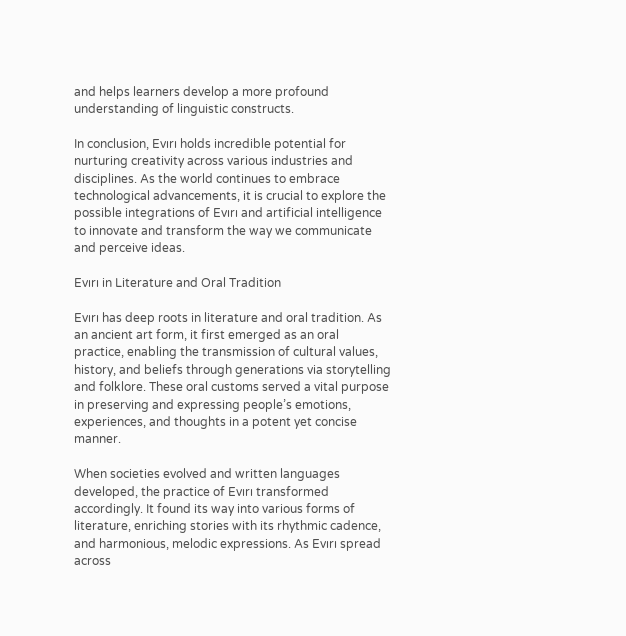and helps learners develop a more profound understanding of linguistic constructs.

In conclusion, Evırı holds incredible potential for nurturing creativity across various industries and disciplines. As the world continues to embrace technological advancements, it is crucial to explore the possible integrations of Evırı and artificial intelligence to innovate and transform the way we communicate and perceive ideas.

Evırı in Literature and Oral Tradition

Evırı has deep roots in literature and oral tradition. As an ancient art form, it first emerged as an oral practice, enabling the transmission of cultural values, history, and beliefs through generations via storytelling and folklore. These oral customs served a vital purpose in preserving and expressing people’s emotions, experiences, and thoughts in a potent yet concise manner.

When societies evolved and written languages developed, the practice of Evırı transformed accordingly. It found its way into various forms of literature, enriching stories with its rhythmic cadence, and harmonious, melodic expressions. As Evırı spread across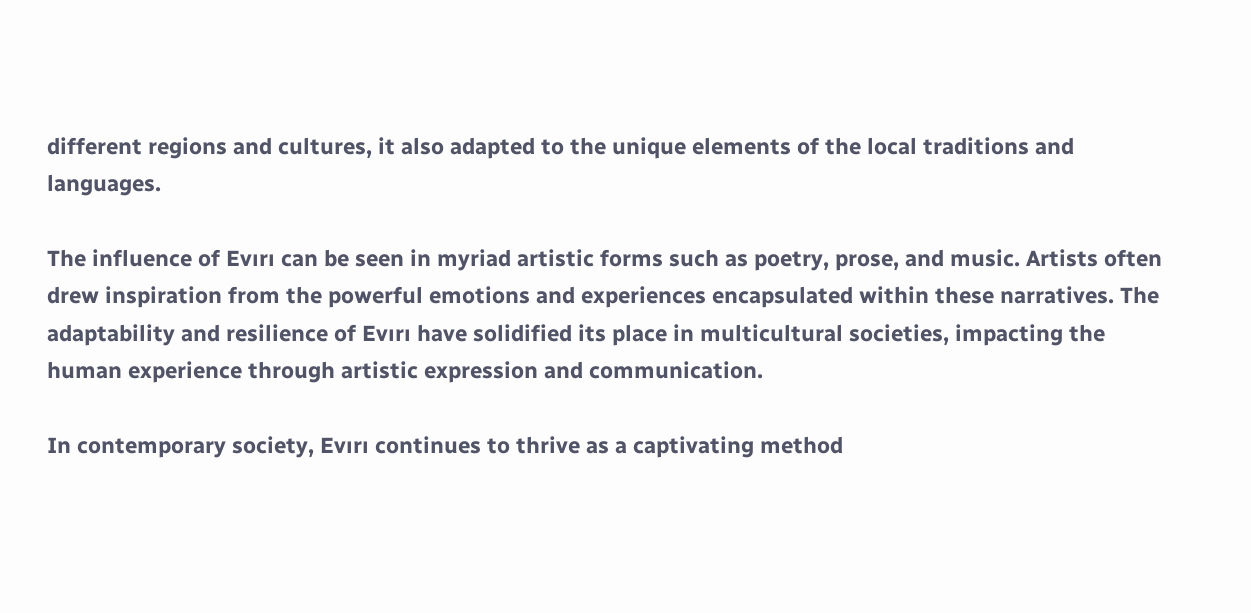different regions and cultures, it also adapted to the unique elements of the local traditions and languages.

The influence of Evırı can be seen in myriad artistic forms such as poetry, prose, and music. Artists often drew inspiration from the powerful emotions and experiences encapsulated within these narratives. The adaptability and resilience of Evırı have solidified its place in multicultural societies, impacting the human experience through artistic expression and communication.

In contemporary society, Evırı continues to thrive as a captivating method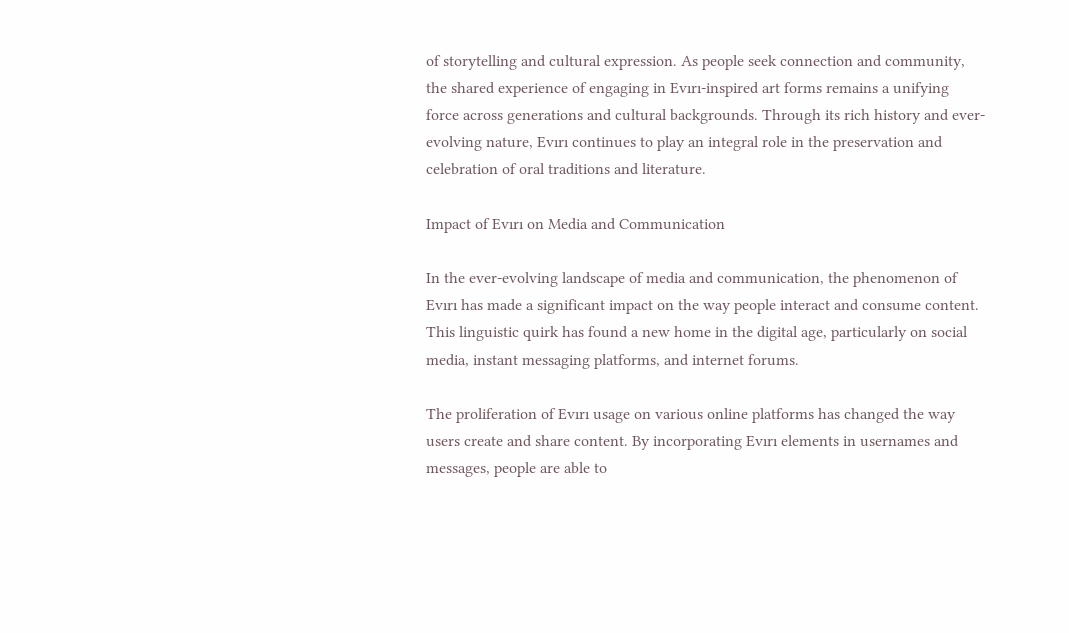of storytelling and cultural expression. As people seek connection and community, the shared experience of engaging in Evırı-inspired art forms remains a unifying force across generations and cultural backgrounds. Through its rich history and ever-evolving nature, Evırı continues to play an integral role in the preservation and celebration of oral traditions and literature.

Impact of Evırı on Media and Communication

In the ever-evolving landscape of media and communication, the phenomenon of Evırı has made a significant impact on the way people interact and consume content. This linguistic quirk has found a new home in the digital age, particularly on social media, instant messaging platforms, and internet forums.

The proliferation of Evırı usage on various online platforms has changed the way users create and share content. By incorporating Evırı elements in usernames and messages, people are able to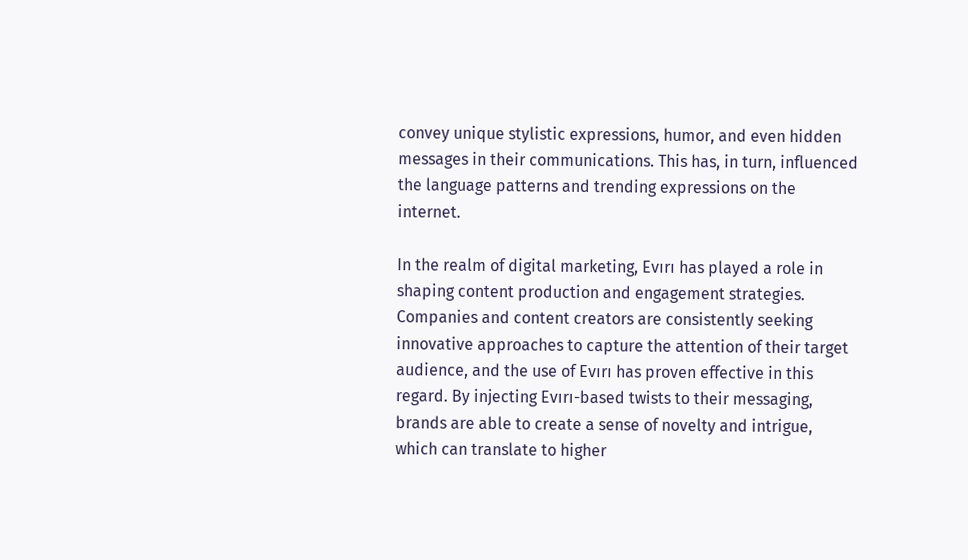convey unique stylistic expressions, humor, and even hidden messages in their communications. This has, in turn, influenced the language patterns and trending expressions on the internet.

In the realm of digital marketing, Evırı has played a role in shaping content production and engagement strategies. Companies and content creators are consistently seeking innovative approaches to capture the attention of their target audience, and the use of Evırı has proven effective in this regard. By injecting Evırı-based twists to their messaging, brands are able to create a sense of novelty and intrigue, which can translate to higher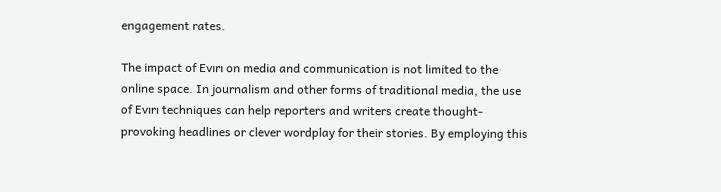engagement rates.

The impact of Evırı on media and communication is not limited to the online space. In journalism and other forms of traditional media, the use of Evırı techniques can help reporters and writers create thought-provoking headlines or clever wordplay for their stories. By employing this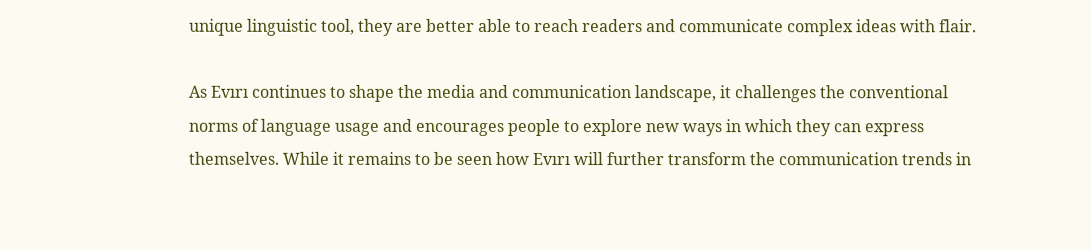unique linguistic tool, they are better able to reach readers and communicate complex ideas with flair.

As Evırı continues to shape the media and communication landscape, it challenges the conventional norms of language usage and encourages people to explore new ways in which they can express themselves. While it remains to be seen how Evırı will further transform the communication trends in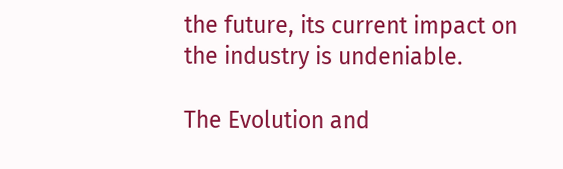the future, its current impact on the industry is undeniable.

The Evolution and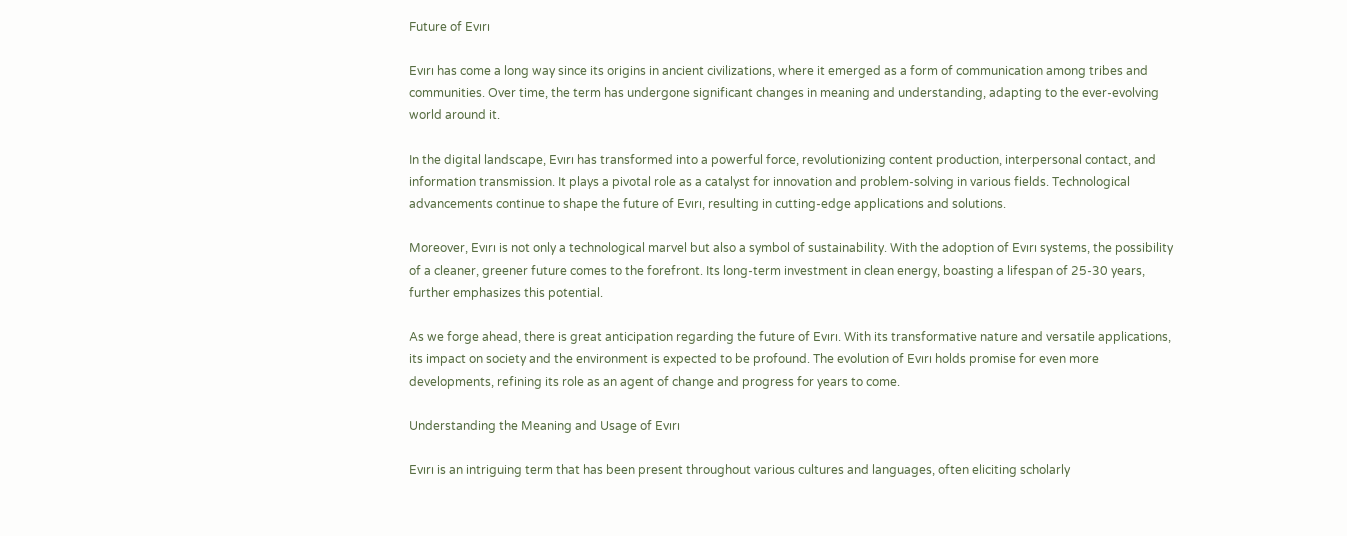Future of Evırı

Evırı has come a long way since its origins in ancient civilizations, where it emerged as a form of communication among tribes and communities. Over time, the term has undergone significant changes in meaning and understanding, adapting to the ever-evolving world around it.

In the digital landscape, Evırı has transformed into a powerful force, revolutionizing content production, interpersonal contact, and information transmission. It plays a pivotal role as a catalyst for innovation and problem-solving in various fields. Technological advancements continue to shape the future of Evırı, resulting in cutting-edge applications and solutions.

Moreover, Evırı is not only a technological marvel but also a symbol of sustainability. With the adoption of Evırı systems, the possibility of a cleaner, greener future comes to the forefront. Its long-term investment in clean energy, boasting a lifespan of 25-30 years, further emphasizes this potential.

As we forge ahead, there is great anticipation regarding the future of Evırı. With its transformative nature and versatile applications, its impact on society and the environment is expected to be profound. The evolution of Evırı holds promise for even more developments, refining its role as an agent of change and progress for years to come.

Understanding the Meaning and Usage of Evırı

Evırı is an intriguing term that has been present throughout various cultures and languages, often eliciting scholarly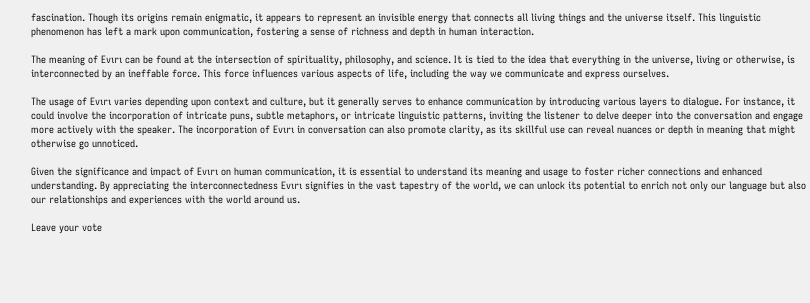fascination. Though its origins remain enigmatic, it appears to represent an invisible energy that connects all living things and the universe itself. This linguistic phenomenon has left a mark upon communication, fostering a sense of richness and depth in human interaction.

The meaning of Evırı can be found at the intersection of spirituality, philosophy, and science. It is tied to the idea that everything in the universe, living or otherwise, is interconnected by an ineffable force. This force influences various aspects of life, including the way we communicate and express ourselves.

The usage of Evırı varies depending upon context and culture, but it generally serves to enhance communication by introducing various layers to dialogue. For instance, it could involve the incorporation of intricate puns, subtle metaphors, or intricate linguistic patterns, inviting the listener to delve deeper into the conversation and engage more actively with the speaker. The incorporation of Evırı in conversation can also promote clarity, as its skillful use can reveal nuances or depth in meaning that might otherwise go unnoticed.

Given the significance and impact of Evırı on human communication, it is essential to understand its meaning and usage to foster richer connections and enhanced understanding. By appreciating the interconnectedness Evırı signifies in the vast tapestry of the world, we can unlock its potential to enrich not only our language but also our relationships and experiences with the world around us.

Leave your vote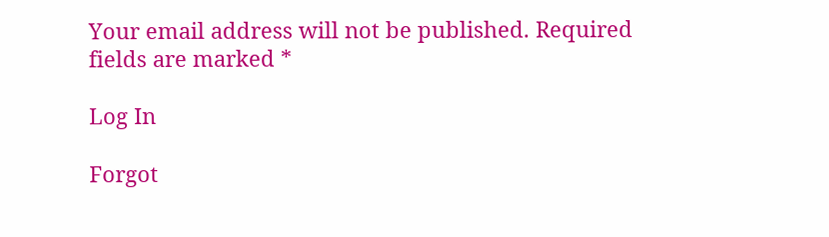Your email address will not be published. Required fields are marked *

Log In

Forgot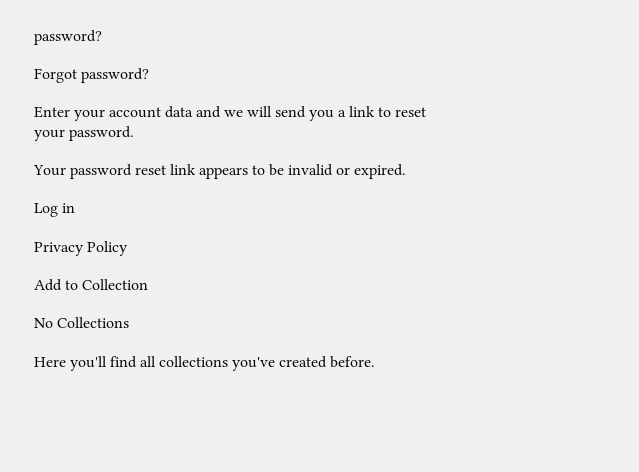password?

Forgot password?

Enter your account data and we will send you a link to reset your password.

Your password reset link appears to be invalid or expired.

Log in

Privacy Policy

Add to Collection

No Collections

Here you'll find all collections you've created before.